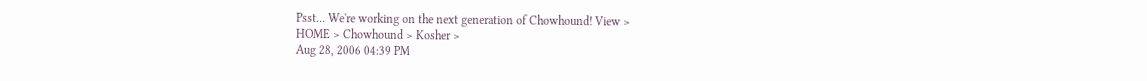Psst... We're working on the next generation of Chowhound! View >
HOME > Chowhound > Kosher >
Aug 28, 2006 04:39 PM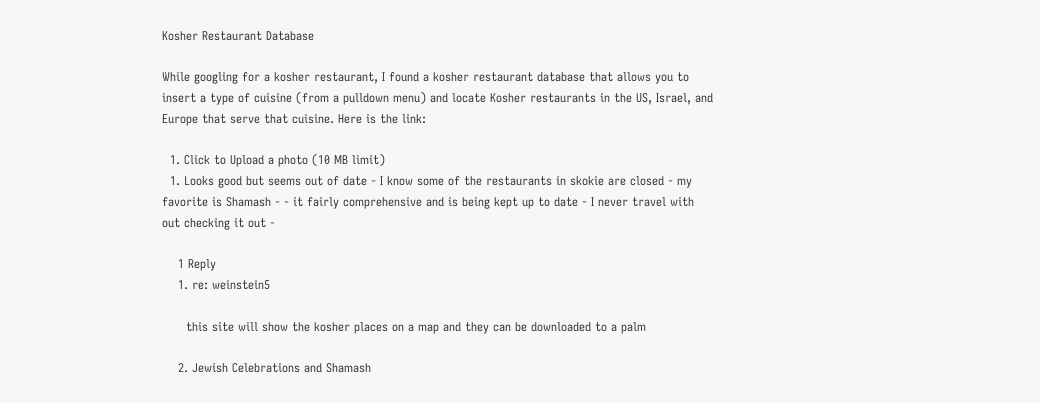Kosher Restaurant Database

While googling for a kosher restaurant, I found a kosher restaurant database that allows you to insert a type of cuisine (from a pulldown menu) and locate Kosher restaurants in the US, Israel, and Europe that serve that cuisine. Here is the link:

  1. Click to Upload a photo (10 MB limit)
  1. Looks good but seems out of date - I know some of the restaurants in skokie are closed - my favorite is Shamash - - it fairly comprehensive and is being kept up to date - I never travel with out checking it out -

    1 Reply
    1. re: weinstein5

      this site will show the kosher places on a map and they can be downloaded to a palm

    2. Jewish Celebrations and Shamash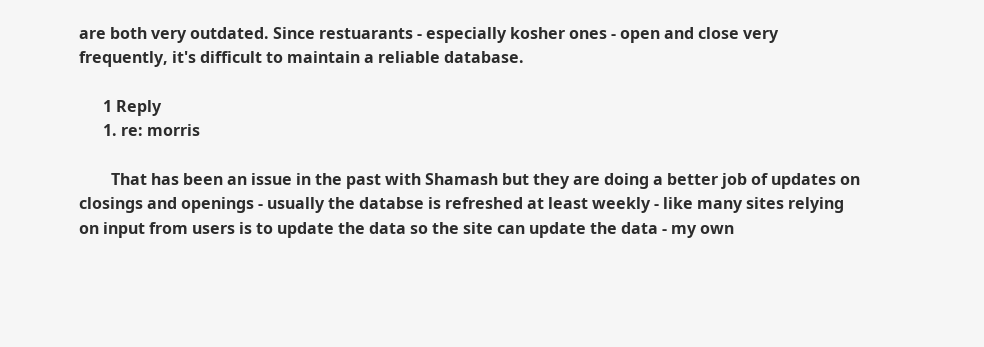are both very outdated. Since restuarants - especially kosher ones - open and close very frequently, it's difficult to maintain a reliable database.

      1 Reply
      1. re: morris

        That has been an issue in the past with Shamash but they are doing a better job of updates on closings and openings - usually the databse is refreshed at least weekly - like many sites relying on input from users is to update the data so the site can update the data - my own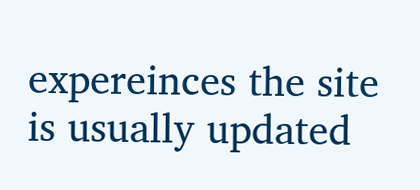expereinces the site is usually updated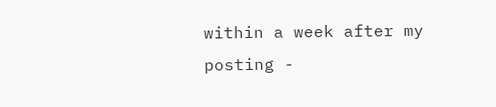within a week after my posting -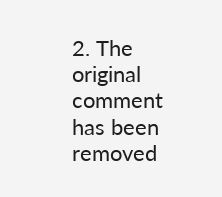2. The original comment has been removed